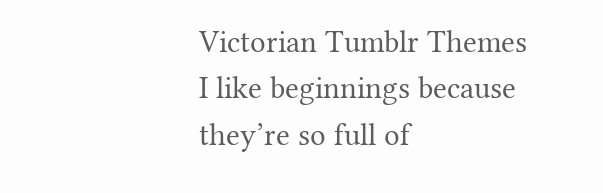Victorian Tumblr Themes
I like beginnings because they’re so full of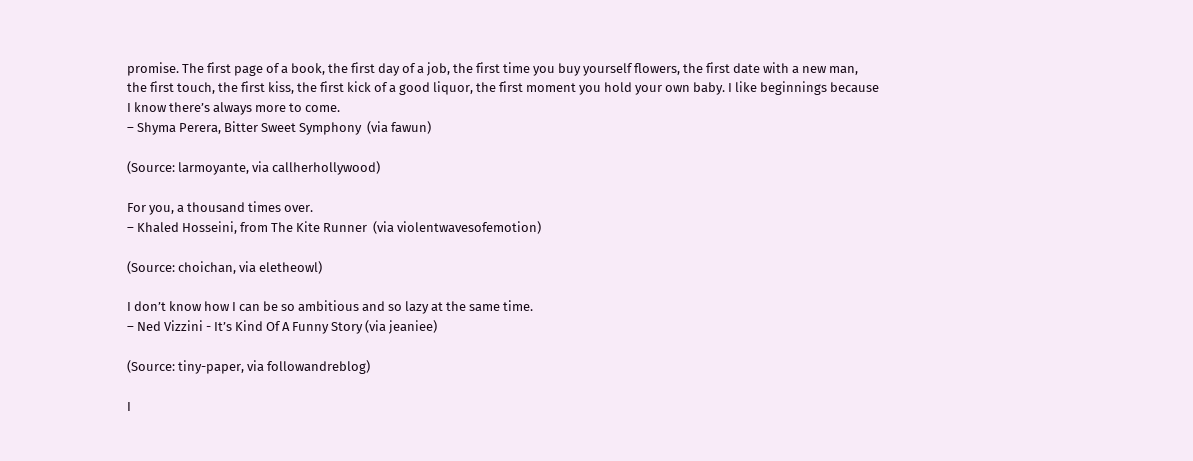promise. The first page of a book, the first day of a job, the first time you buy yourself flowers, the first date with a new man, the first touch, the first kiss, the first kick of a good liquor, the first moment you hold your own baby. I like beginnings because I know there’s always more to come.
– Shyma Perera, Bitter Sweet Symphony  (via fawun)

(Source: larmoyante, via callherhollywood)

For you, a thousand times over.
– Khaled Hosseini, from The Kite Runner  (via violentwavesofemotion)

(Source: choichan, via eletheowl)

I don’t know how I can be so ambitious and so lazy at the same time.
– Ned Vizzini - It’s Kind Of A Funny Story (via jeaniee)

(Source: tiny-paper, via followandreblog)

I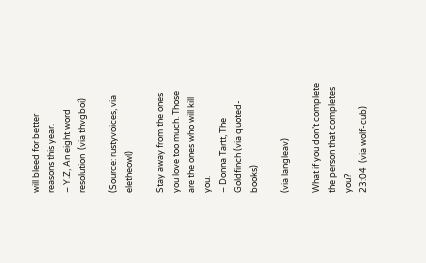will bleed for better reasons this year.
– Y.Z, An eight word resolution  (via thvgboi)

(Source: rustyvoices, via eletheowl)

Stay away from the ones you love too much. Those are the ones who will kill you.
– Donna Tartt, The Goldfinch (via quoted-books)

(via langleav)

What if you don’t complete the person that completes you?
23:04  (via wolf-cub)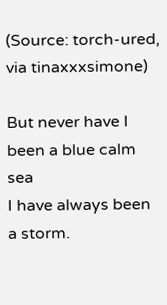(Source: torch-ured, via tinaxxxsimone)

But never have I been a blue calm sea
I have always been a storm.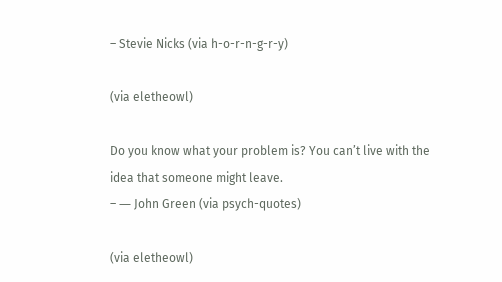– Stevie Nicks (via h-o-r-n-g-r-y)

(via eletheowl)

Do you know what your problem is? You can’t live with the idea that someone might leave.
– ― John Green (via psych-quotes)

(via eletheowl)